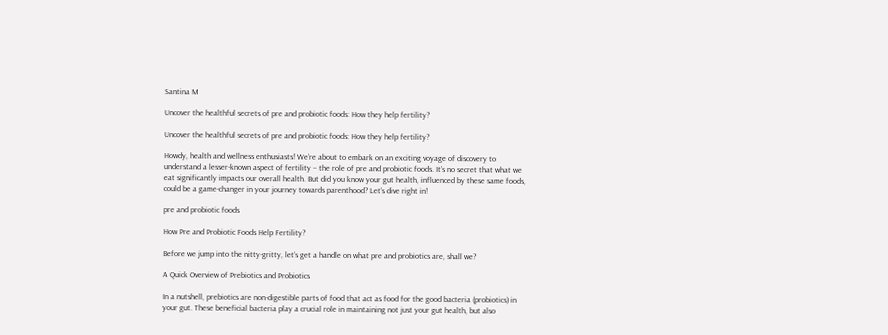Santina M

Uncover the healthful secrets of pre and probiotic foods: How they help fertility?

Uncover the healthful secrets of pre and probiotic foods: How they help fertility?

Howdy, health and wellness enthusiasts! We’re about to embark on an exciting voyage of discovery to understand a lesser-known aspect of fertility – the role of pre and probiotic foods. It’s no secret that what we eat significantly impacts our overall health. But did you know your gut health, influenced by these same foods, could be a game-changer in your journey towards parenthood? Let’s dive right in!

pre and probiotic foods

How Pre and Probiotic Foods Help Fertility?

Before we jump into the nitty-gritty, let’s get a handle on what pre and probiotics are, shall we?

A Quick Overview of Prebiotics and Probiotics

In a nutshell, prebiotics are non-digestible parts of food that act as food for the good bacteria (probiotics) in your gut. These beneficial bacteria play a crucial role in maintaining not just your gut health, but also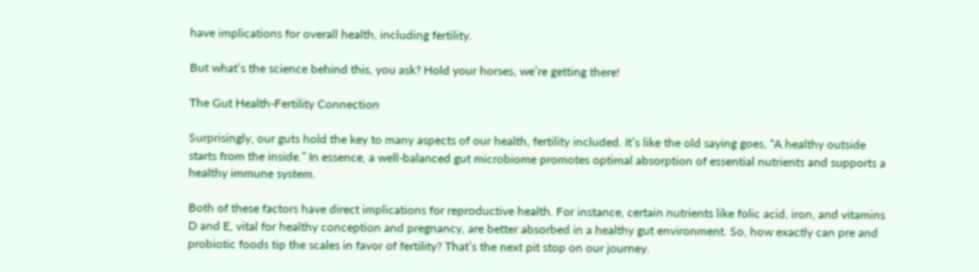have implications for overall health, including fertility.

But what’s the science behind this, you ask? Hold your horses, we’re getting there!

The Gut Health-Fertility Connection

Surprisingly, our guts hold the key to many aspects of our health, fertility included. It’s like the old saying goes, “A healthy outside starts from the inside.” In essence, a well-balanced gut microbiome promotes optimal absorption of essential nutrients and supports a healthy immune system.

Both of these factors have direct implications for reproductive health. For instance, certain nutrients like folic acid, iron, and vitamins D and E, vital for healthy conception and pregnancy, are better absorbed in a healthy gut environment. So, how exactly can pre and probiotic foods tip the scales in favor of fertility? That’s the next pit stop on our journey.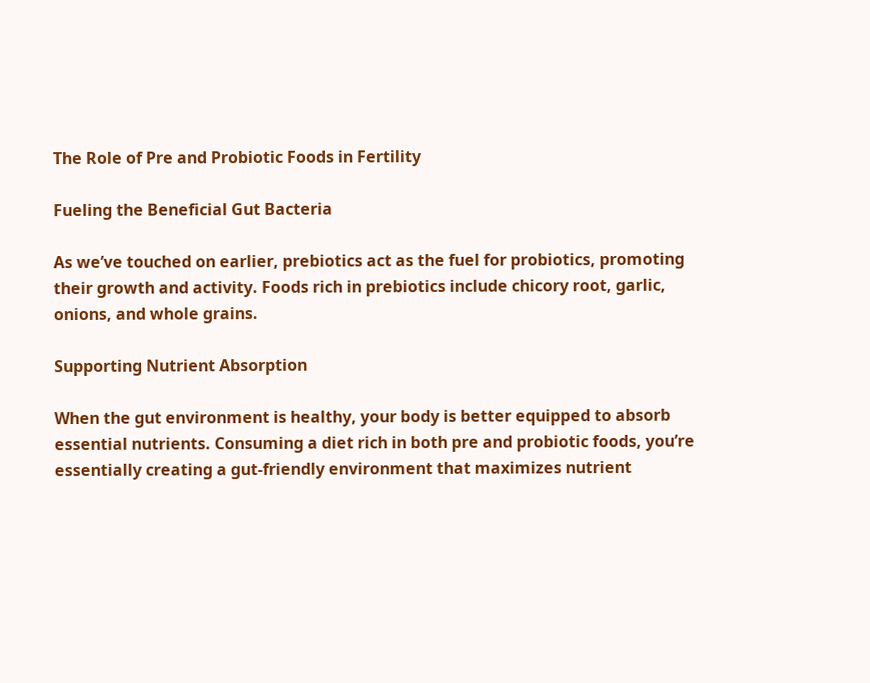The Role of Pre and Probiotic Foods in Fertility

Fueling the Beneficial Gut Bacteria

As we’ve touched on earlier, prebiotics act as the fuel for probiotics, promoting their growth and activity. Foods rich in prebiotics include chicory root, garlic, onions, and whole grains.

Supporting Nutrient Absorption

When the gut environment is healthy, your body is better equipped to absorb essential nutrients. Consuming a diet rich in both pre and probiotic foods, you’re essentially creating a gut-friendly environment that maximizes nutrient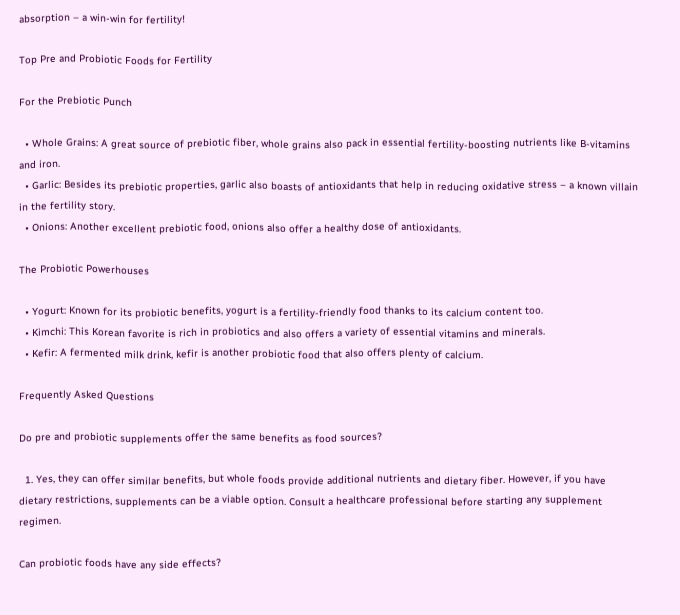absorption – a win-win for fertility!

Top Pre and Probiotic Foods for Fertility

For the Prebiotic Punch

  • Whole Grains: A great source of prebiotic fiber, whole grains also pack in essential fertility-boosting nutrients like B-vitamins and iron.
  • Garlic: Besides its prebiotic properties, garlic also boasts of antioxidants that help in reducing oxidative stress – a known villain in the fertility story.
  • Onions: Another excellent prebiotic food, onions also offer a healthy dose of antioxidants.

The Probiotic Powerhouses

  • Yogurt: Known for its probiotic benefits, yogurt is a fertility-friendly food thanks to its calcium content too.
  • Kimchi: This Korean favorite is rich in probiotics and also offers a variety of essential vitamins and minerals.
  • Kefir: A fermented milk drink, kefir is another probiotic food that also offers plenty of calcium.

Frequently Asked Questions

Do pre and probiotic supplements offer the same benefits as food sources?

  1. Yes, they can offer similar benefits, but whole foods provide additional nutrients and dietary fiber. However, if you have dietary restrictions, supplements can be a viable option. Consult a healthcare professional before starting any supplement regimen.

Can probiotic foods have any side effects?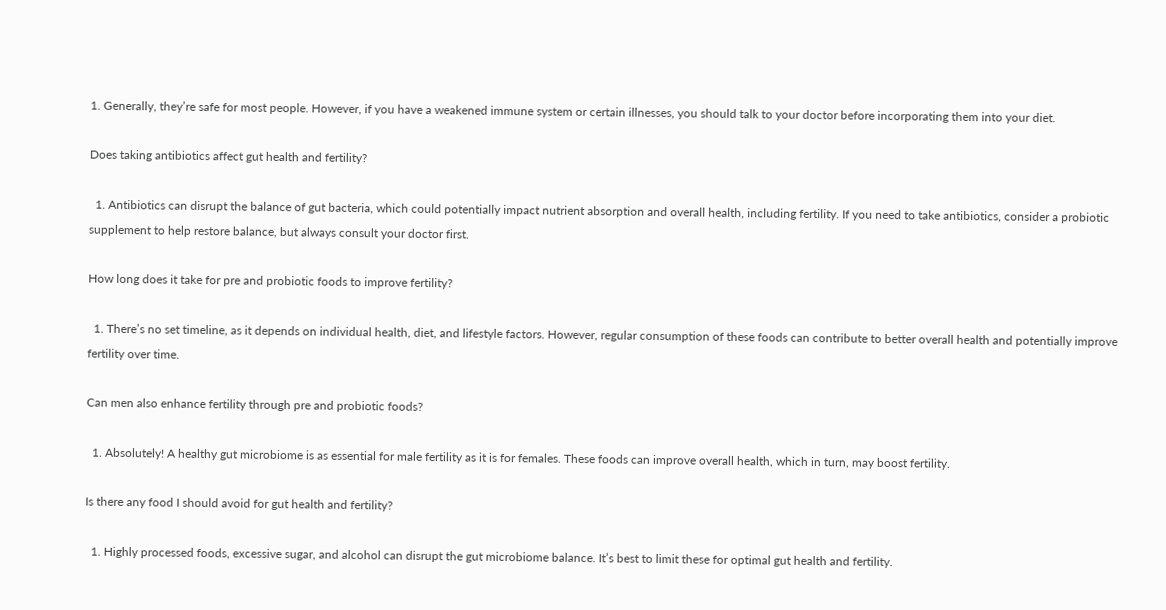1. Generally, they’re safe for most people. However, if you have a weakened immune system or certain illnesses, you should talk to your doctor before incorporating them into your diet.

Does taking antibiotics affect gut health and fertility?

  1. Antibiotics can disrupt the balance of gut bacteria, which could potentially impact nutrient absorption and overall health, including fertility. If you need to take antibiotics, consider a probiotic supplement to help restore balance, but always consult your doctor first.

How long does it take for pre and probiotic foods to improve fertility?

  1. There’s no set timeline, as it depends on individual health, diet, and lifestyle factors. However, regular consumption of these foods can contribute to better overall health and potentially improve fertility over time.

Can men also enhance fertility through pre and probiotic foods?

  1. Absolutely! A healthy gut microbiome is as essential for male fertility as it is for females. These foods can improve overall health, which in turn, may boost fertility.

Is there any food I should avoid for gut health and fertility?

  1. Highly processed foods, excessive sugar, and alcohol can disrupt the gut microbiome balance. It’s best to limit these for optimal gut health and fertility.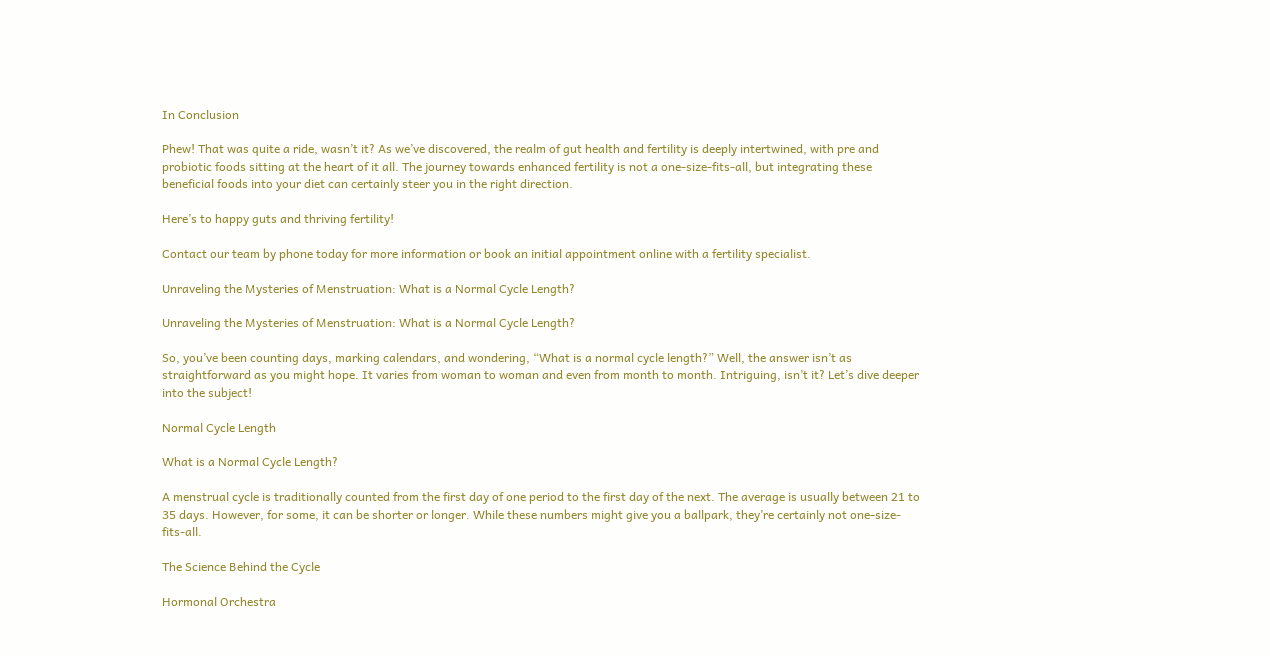In Conclusion

Phew! That was quite a ride, wasn’t it? As we’ve discovered, the realm of gut health and fertility is deeply intertwined, with pre and probiotic foods sitting at the heart of it all. The journey towards enhanced fertility is not a one-size-fits-all, but integrating these beneficial foods into your diet can certainly steer you in the right direction.

Here’s to happy guts and thriving fertility!

Contact our team by phone today for more information or book an initial appointment online with a fertility specialist.

Unraveling the Mysteries of Menstruation: What is a Normal Cycle Length?

Unraveling the Mysteries of Menstruation: What is a Normal Cycle Length?

So, you’ve been counting days, marking calendars, and wondering, “What is a normal cycle length?” Well, the answer isn’t as straightforward as you might hope. It varies from woman to woman and even from month to month. Intriguing, isn’t it? Let’s dive deeper into the subject!

Normal Cycle Length

What is a Normal Cycle Length?

A menstrual cycle is traditionally counted from the first day of one period to the first day of the next. The average is usually between 21 to 35 days. However, for some, it can be shorter or longer. While these numbers might give you a ballpark, they’re certainly not one-size-fits-all.

The Science Behind the Cycle

Hormonal Orchestra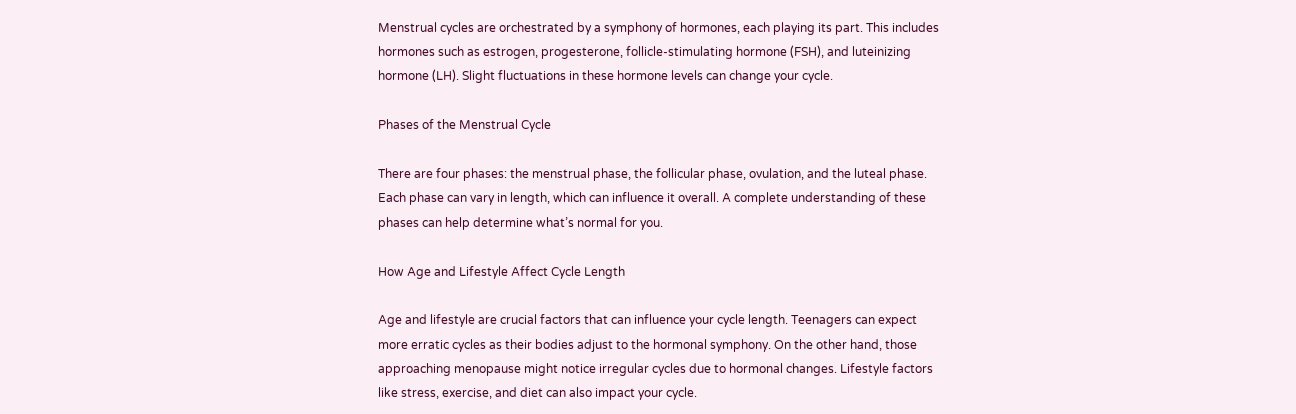Menstrual cycles are orchestrated by a symphony of hormones, each playing its part. This includes hormones such as estrogen, progesterone, follicle-stimulating hormone (FSH), and luteinizing hormone (LH). Slight fluctuations in these hormone levels can change your cycle.

Phases of the Menstrual Cycle

There are four phases: the menstrual phase, the follicular phase, ovulation, and the luteal phase. Each phase can vary in length, which can influence it overall. A complete understanding of these phases can help determine what’s normal for you.

How Age and Lifestyle Affect Cycle Length

Age and lifestyle are crucial factors that can influence your cycle length. Teenagers can expect more erratic cycles as their bodies adjust to the hormonal symphony. On the other hand, those approaching menopause might notice irregular cycles due to hormonal changes. Lifestyle factors like stress, exercise, and diet can also impact your cycle.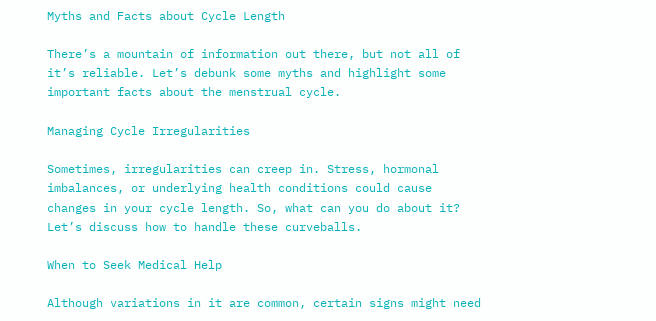Myths and Facts about Cycle Length

There’s a mountain of information out there, but not all of it’s reliable. Let’s debunk some myths and highlight some important facts about the menstrual cycle.

Managing Cycle Irregularities

Sometimes, irregularities can creep in. Stress, hormonal imbalances, or underlying health conditions could cause changes in your cycle length. So, what can you do about it? Let’s discuss how to handle these curveballs.

When to Seek Medical Help

Although variations in it are common, certain signs might need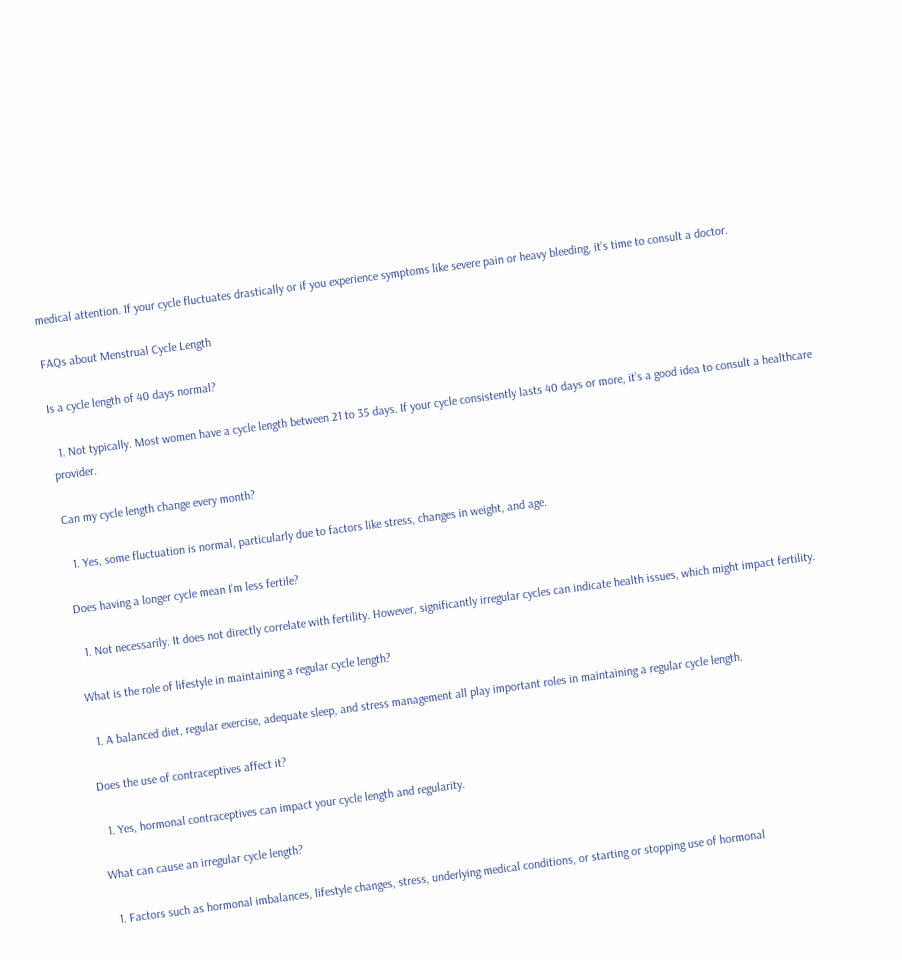medical attention. If your cycle fluctuates drastically or if you experience symptoms like severe pain or heavy bleeding, it’s time to consult a doctor.

FAQs about Menstrual Cycle Length

Is a cycle length of 40 days normal?

  1. Not typically. Most women have a cycle length between 21 to 35 days. If your cycle consistently lasts 40 days or more, it’s a good idea to consult a healthcare provider.

Can my cycle length change every month?

  1. Yes, some fluctuation is normal, particularly due to factors like stress, changes in weight, and age.

Does having a longer cycle mean I’m less fertile?

  1. Not necessarily. It does not directly correlate with fertility. However, significantly irregular cycles can indicate health issues, which might impact fertility.

What is the role of lifestyle in maintaining a regular cycle length?

  1. A balanced diet, regular exercise, adequate sleep, and stress management all play important roles in maintaining a regular cycle length.

Does the use of contraceptives affect it?

  1. Yes, hormonal contraceptives can impact your cycle length and regularity.

What can cause an irregular cycle length?

  1. Factors such as hormonal imbalances, lifestyle changes, stress, underlying medical conditions, or starting or stopping use of hormonal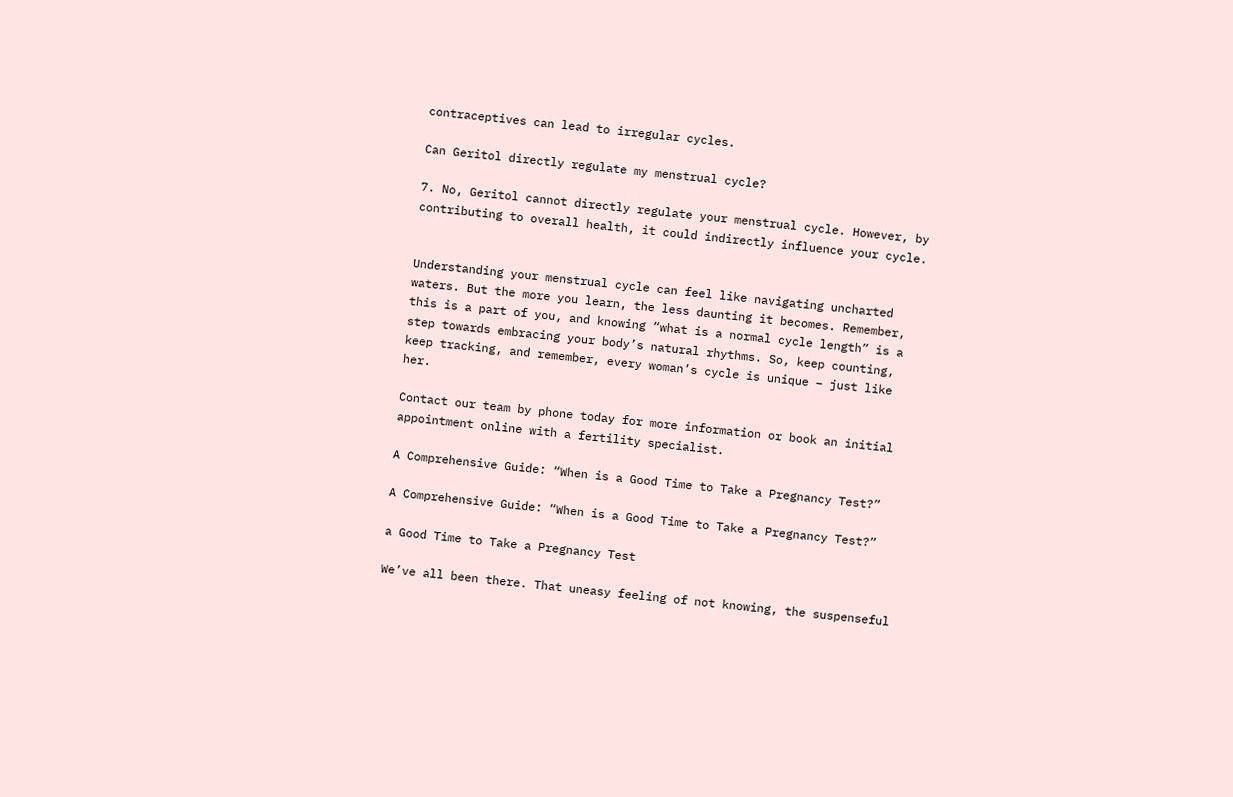contraceptives can lead to irregular cycles.

Can Geritol directly regulate my menstrual cycle?

7. No, Geritol cannot directly regulate your menstrual cycle. However, by contributing to overall health, it could indirectly influence your cycle.


Understanding your menstrual cycle can feel like navigating uncharted waters. But the more you learn, the less daunting it becomes. Remember, this is a part of you, and knowing “what is a normal cycle length” is a step towards embracing your body’s natural rhythms. So, keep counting, keep tracking, and remember, every woman’s cycle is unique – just like her.

Contact our team by phone today for more information or book an initial appointment online with a fertility specialist.

A Comprehensive Guide: “When is a Good Time to Take a Pregnancy Test?”

A Comprehensive Guide: “When is a Good Time to Take a Pregnancy Test?”

a Good Time to Take a Pregnancy Test

We’ve all been there. That uneasy feeling of not knowing, the suspenseful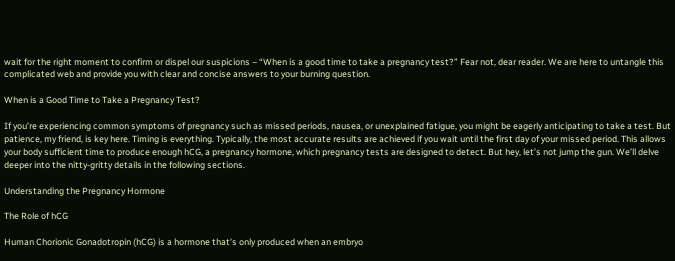wait for the right moment to confirm or dispel our suspicions – “When is a good time to take a pregnancy test?” Fear not, dear reader. We are here to untangle this complicated web and provide you with clear and concise answers to your burning question.

When is a Good Time to Take a Pregnancy Test?

If you’re experiencing common symptoms of pregnancy such as missed periods, nausea, or unexplained fatigue, you might be eagerly anticipating to take a test. But patience, my friend, is key here. Timing is everything. Typically, the most accurate results are achieved if you wait until the first day of your missed period. This allows your body sufficient time to produce enough hCG, a pregnancy hormone, which pregnancy tests are designed to detect. But hey, let’s not jump the gun. We’ll delve deeper into the nitty-gritty details in the following sections.

Understanding the Pregnancy Hormone

The Role of hCG

Human Chorionic Gonadotropin (hCG) is a hormone that’s only produced when an embryo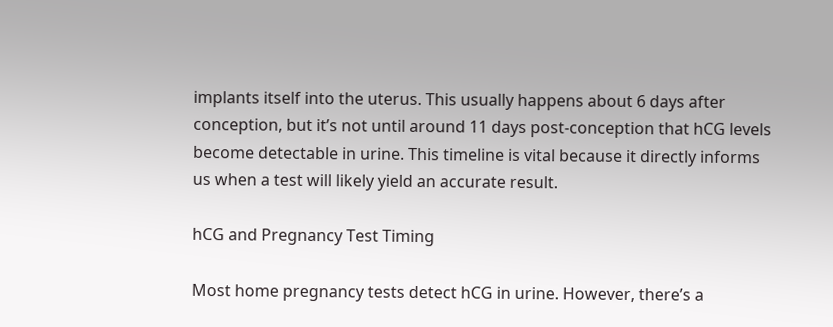implants itself into the uterus. This usually happens about 6 days after conception, but it’s not until around 11 days post-conception that hCG levels become detectable in urine. This timeline is vital because it directly informs us when a test will likely yield an accurate result.

hCG and Pregnancy Test Timing

Most home pregnancy tests detect hCG in urine. However, there’s a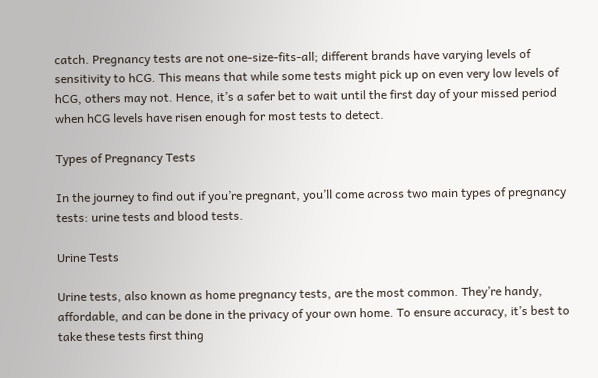catch. Pregnancy tests are not one-size-fits-all; different brands have varying levels of sensitivity to hCG. This means that while some tests might pick up on even very low levels of hCG, others may not. Hence, it’s a safer bet to wait until the first day of your missed period when hCG levels have risen enough for most tests to detect.

Types of Pregnancy Tests

In the journey to find out if you’re pregnant, you’ll come across two main types of pregnancy tests: urine tests and blood tests.

Urine Tests

Urine tests, also known as home pregnancy tests, are the most common. They’re handy, affordable, and can be done in the privacy of your own home. To ensure accuracy, it’s best to take these tests first thing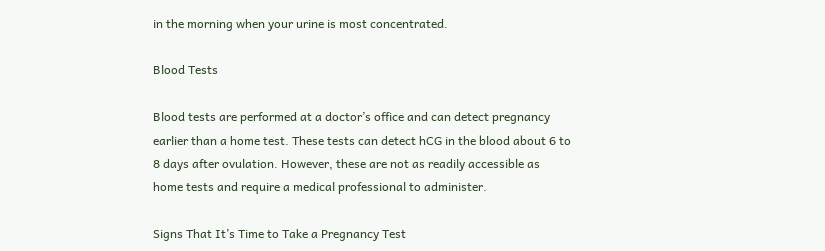in the morning when your urine is most concentrated.

Blood Tests

Blood tests are performed at a doctor’s office and can detect pregnancy earlier than a home test. These tests can detect hCG in the blood about 6 to 8 days after ovulation. However, these are not as readily accessible as home tests and require a medical professional to administer.

Signs That It’s Time to Take a Pregnancy Test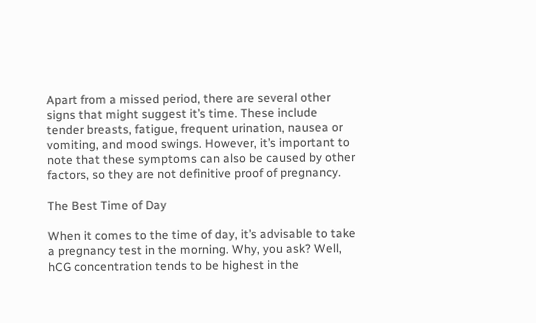Apart from a missed period, there are several other signs that might suggest it’s time. These include tender breasts, fatigue, frequent urination, nausea or vomiting, and mood swings. However, it’s important to note that these symptoms can also be caused by other factors, so they are not definitive proof of pregnancy.

The Best Time of Day

When it comes to the time of day, it’s advisable to take a pregnancy test in the morning. Why, you ask? Well, hCG concentration tends to be highest in the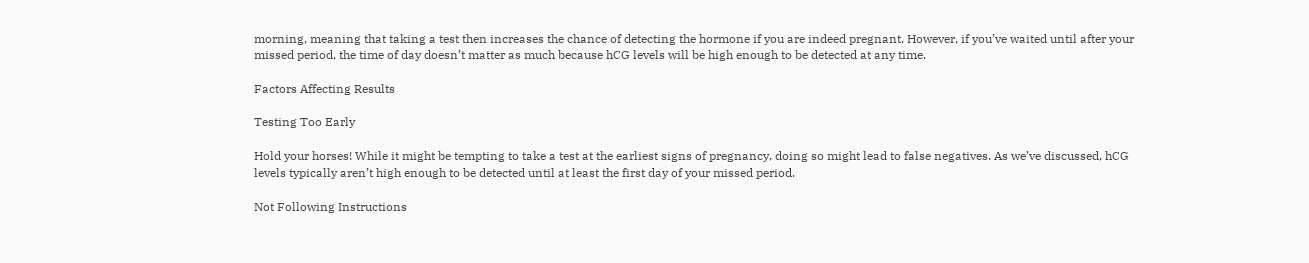morning, meaning that taking a test then increases the chance of detecting the hormone if you are indeed pregnant. However, if you’ve waited until after your missed period, the time of day doesn’t matter as much because hCG levels will be high enough to be detected at any time.

Factors Affecting Results

Testing Too Early

Hold your horses! While it might be tempting to take a test at the earliest signs of pregnancy, doing so might lead to false negatives. As we’ve discussed, hCG levels typically aren’t high enough to be detected until at least the first day of your missed period.

Not Following Instructions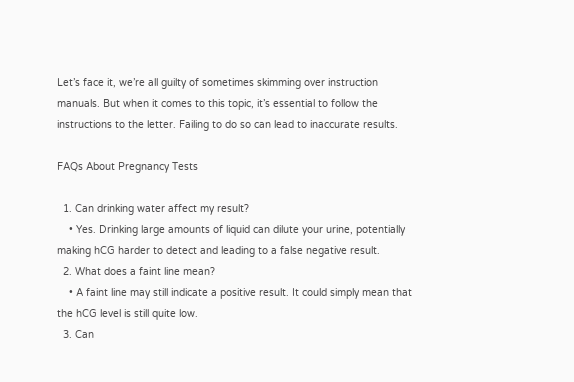Let’s face it, we’re all guilty of sometimes skimming over instruction manuals. But when it comes to this topic, it’s essential to follow the instructions to the letter. Failing to do so can lead to inaccurate results.

FAQs About Pregnancy Tests

  1. Can drinking water affect my result?
    • Yes. Drinking large amounts of liquid can dilute your urine, potentially making hCG harder to detect and leading to a false negative result.
  2. What does a faint line mean?
    • A faint line may still indicate a positive result. It could simply mean that the hCG level is still quite low.
  3. Can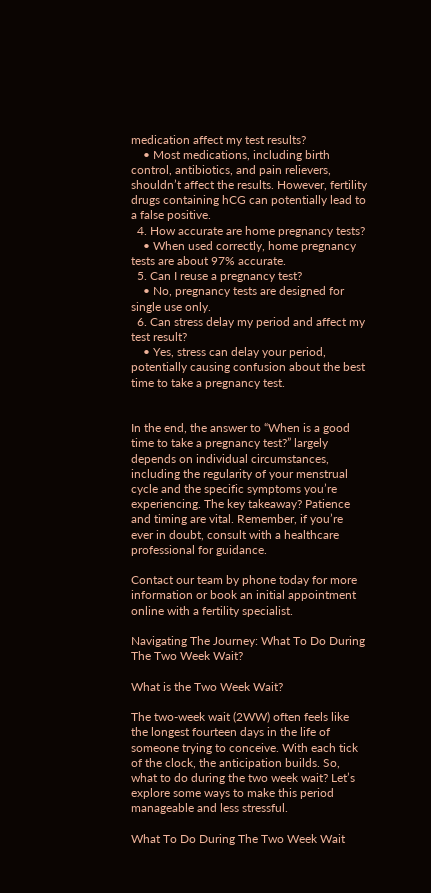medication affect my test results?
    • Most medications, including birth control, antibiotics, and pain relievers, shouldn’t affect the results. However, fertility drugs containing hCG can potentially lead to a false positive.
  4. How accurate are home pregnancy tests?
    • When used correctly, home pregnancy tests are about 97% accurate.
  5. Can I reuse a pregnancy test?
    • No, pregnancy tests are designed for single use only.
  6. Can stress delay my period and affect my test result?
    • Yes, stress can delay your period, potentially causing confusion about the best time to take a pregnancy test.


In the end, the answer to “When is a good time to take a pregnancy test?” largely depends on individual circumstances, including the regularity of your menstrual cycle and the specific symptoms you’re experiencing. The key takeaway? Patience and timing are vital. Remember, if you’re ever in doubt, consult with a healthcare professional for guidance.

Contact our team by phone today for more information or book an initial appointment online with a fertility specialist.

Navigating The Journey: What To Do During The Two Week Wait?

What is the Two Week Wait?

The two-week wait (2WW) often feels like the longest fourteen days in the life of someone trying to conceive. With each tick of the clock, the anticipation builds. So, what to do during the two week wait? Let’s explore some ways to make this period manageable and less stressful.

What To Do During The Two Week Wait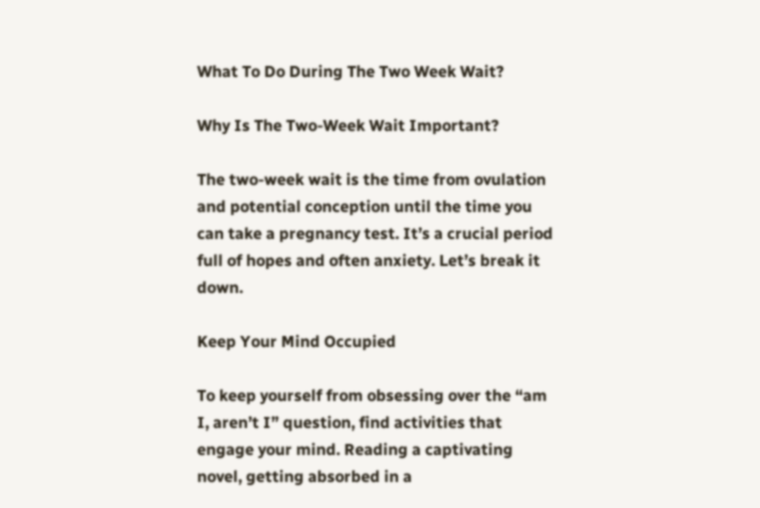What To Do During The Two Week Wait?

Why Is The Two-Week Wait Important?

The two-week wait is the time from ovulation and potential conception until the time you can take a pregnancy test. It’s a crucial period full of hopes and often anxiety. Let’s break it down.

Keep Your Mind Occupied

To keep yourself from obsessing over the “am I, aren’t I” question, find activities that engage your mind. Reading a captivating novel, getting absorbed in a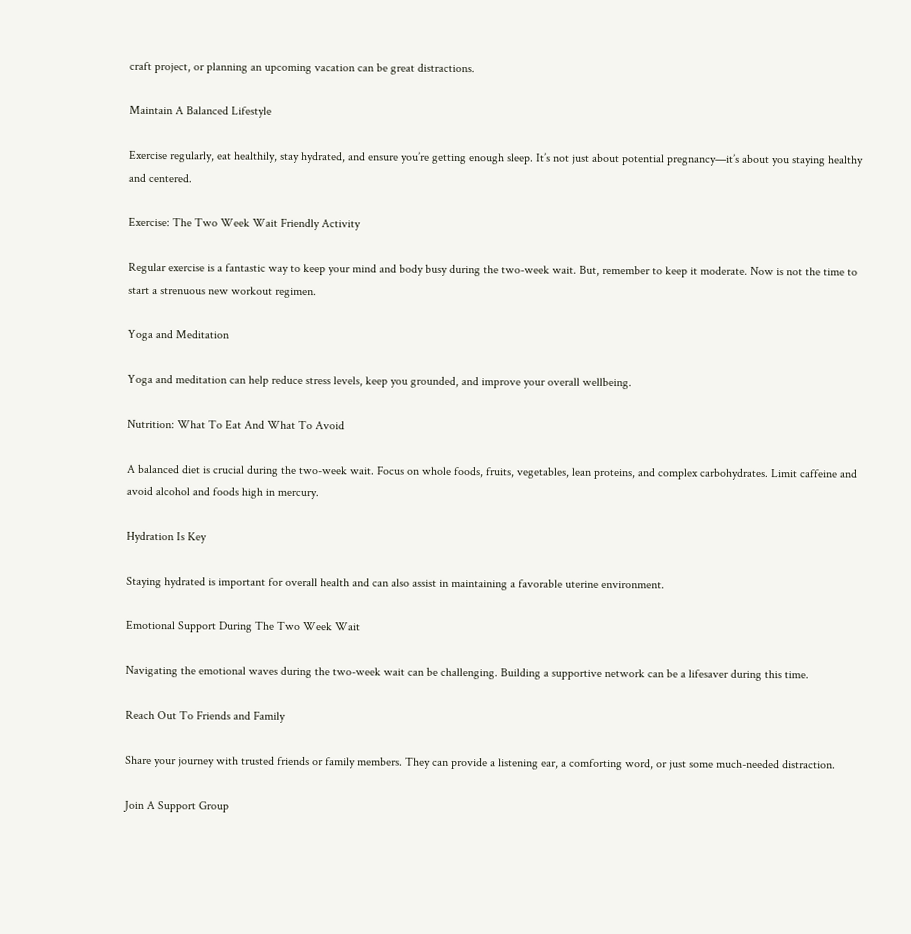craft project, or planning an upcoming vacation can be great distractions.

Maintain A Balanced Lifestyle

Exercise regularly, eat healthily, stay hydrated, and ensure you’re getting enough sleep. It’s not just about potential pregnancy—it’s about you staying healthy and centered.

Exercise: The Two Week Wait Friendly Activity

Regular exercise is a fantastic way to keep your mind and body busy during the two-week wait. But, remember to keep it moderate. Now is not the time to start a strenuous new workout regimen.

Yoga and Meditation

Yoga and meditation can help reduce stress levels, keep you grounded, and improve your overall wellbeing.

Nutrition: What To Eat And What To Avoid

A balanced diet is crucial during the two-week wait. Focus on whole foods, fruits, vegetables, lean proteins, and complex carbohydrates. Limit caffeine and avoid alcohol and foods high in mercury.

Hydration Is Key

Staying hydrated is important for overall health and can also assist in maintaining a favorable uterine environment.

Emotional Support During The Two Week Wait

Navigating the emotional waves during the two-week wait can be challenging. Building a supportive network can be a lifesaver during this time.

Reach Out To Friends and Family

Share your journey with trusted friends or family members. They can provide a listening ear, a comforting word, or just some much-needed distraction.

Join A Support Group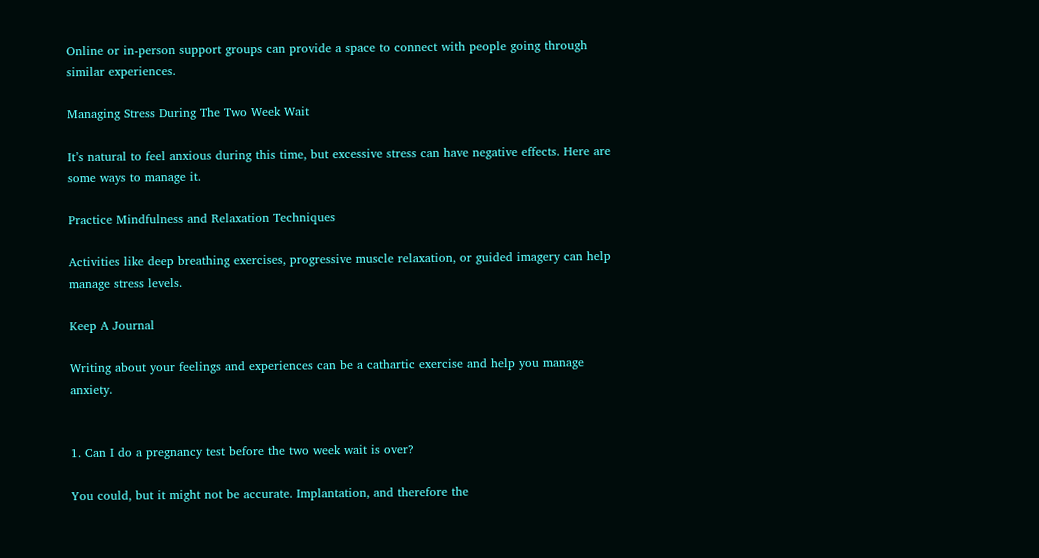Online or in-person support groups can provide a space to connect with people going through similar experiences.

Managing Stress During The Two Week Wait

It’s natural to feel anxious during this time, but excessive stress can have negative effects. Here are some ways to manage it.

Practice Mindfulness and Relaxation Techniques

Activities like deep breathing exercises, progressive muscle relaxation, or guided imagery can help manage stress levels.

Keep A Journal

Writing about your feelings and experiences can be a cathartic exercise and help you manage anxiety.


1. Can I do a pregnancy test before the two week wait is over?

You could, but it might not be accurate. Implantation, and therefore the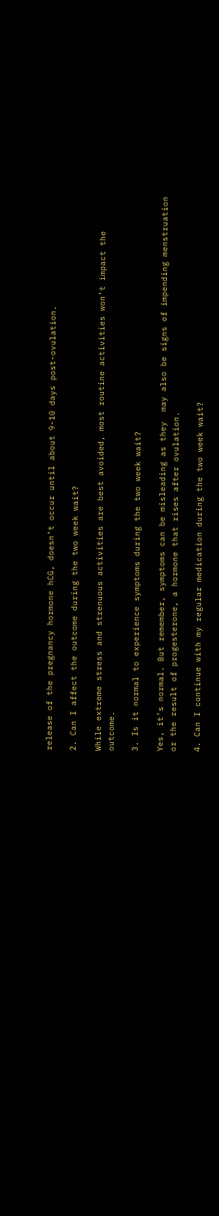release of the pregnancy hormone hCG, doesn’t occur until about 9-10 days post-ovulation.

2. Can I affect the outcome during the two week wait?

While extreme stress and strenuous activities are best avoided, most routine activities won’t impact the outcome.

3. Is it normal to experience symptoms during the two week wait?

Yes, it’s normal. But remember, symptoms can be misleading as they  may also be signs of impending menstruation or the result of progesterone, a hormone that rises after ovulation.

4. Can I continue with my regular medication during the two week wait?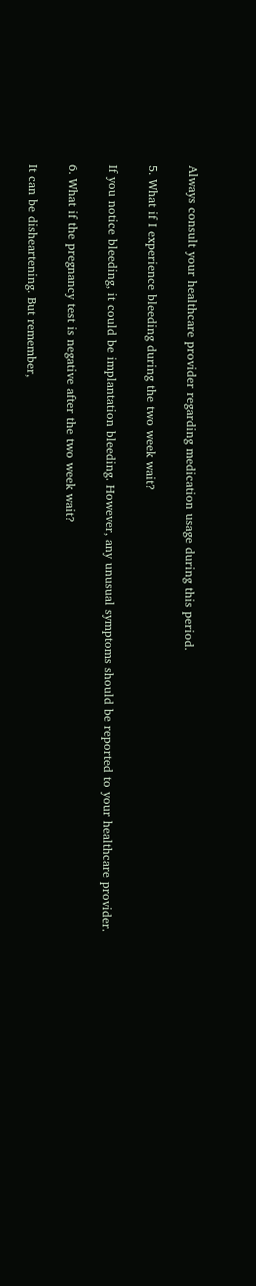Always consult your healthcare provider regarding medication usage during this period.

5. What if I experience bleeding during the two week wait?

If you notice bleeding, it could be implantation bleeding. However, any unusual symptoms should be reported to your healthcare provider.

6. What if the pregnancy test is negative after the two week wait?

It can be disheartening. But remember,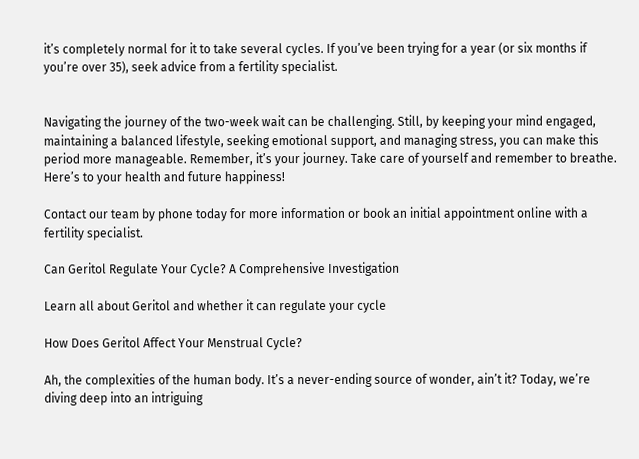it’s completely normal for it to take several cycles. If you’ve been trying for a year (or six months if you’re over 35), seek advice from a fertility specialist.


Navigating the journey of the two-week wait can be challenging. Still, by keeping your mind engaged, maintaining a balanced lifestyle, seeking emotional support, and managing stress, you can make this period more manageable. Remember, it’s your journey. Take care of yourself and remember to breathe. Here’s to your health and future happiness!

Contact our team by phone today for more information or book an initial appointment online with a fertility specialist.

Can Geritol Regulate Your Cycle? A Comprehensive Investigation

Learn all about Geritol and whether it can regulate your cycle

How Does Geritol Affect Your Menstrual Cycle?

Ah, the complexities of the human body. It’s a never-ending source of wonder, ain’t it? Today, we’re diving deep into an intriguing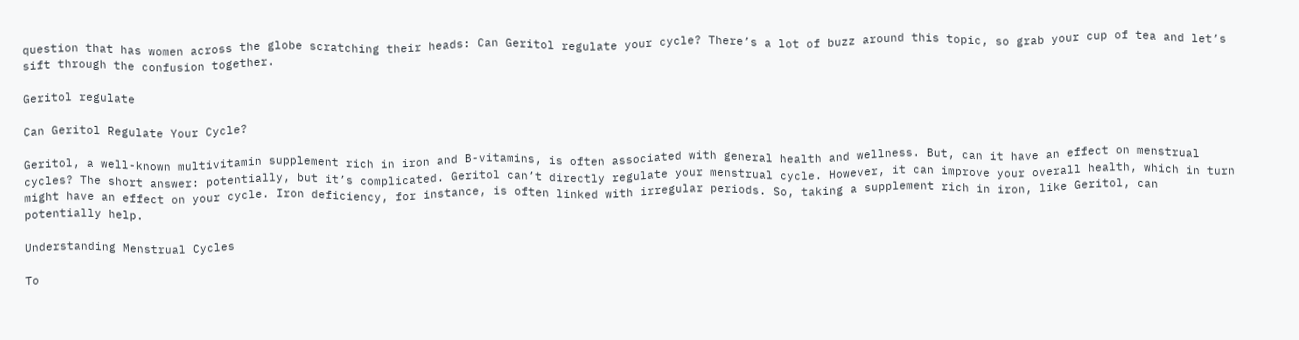question that has women across the globe scratching their heads: Can Geritol regulate your cycle? There’s a lot of buzz around this topic, so grab your cup of tea and let’s sift through the confusion together.

Geritol regulate

Can Geritol Regulate Your Cycle?

Geritol, a well-known multivitamin supplement rich in iron and B-vitamins, is often associated with general health and wellness. But, can it have an effect on menstrual cycles? The short answer: potentially, but it’s complicated. Geritol can’t directly regulate your menstrual cycle. However, it can improve your overall health, which in turn might have an effect on your cycle. Iron deficiency, for instance, is often linked with irregular periods. So, taking a supplement rich in iron, like Geritol, can potentially help.

Understanding Menstrual Cycles

To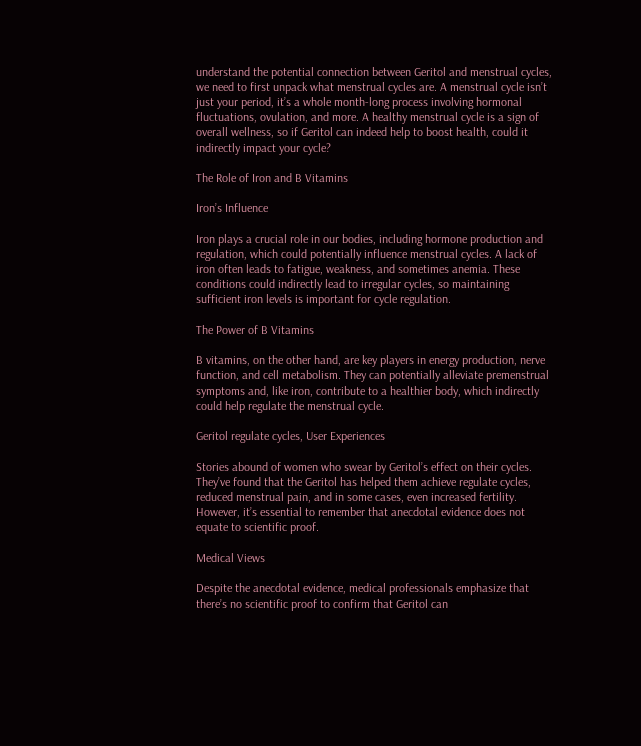understand the potential connection between Geritol and menstrual cycles, we need to first unpack what menstrual cycles are. A menstrual cycle isn’t just your period, it’s a whole month-long process involving hormonal fluctuations, ovulation, and more. A healthy menstrual cycle is a sign of overall wellness, so if Geritol can indeed help to boost health, could it indirectly impact your cycle?

The Role of Iron and B Vitamins

Iron’s Influence

Iron plays a crucial role in our bodies, including hormone production and regulation, which could potentially influence menstrual cycles. A lack of iron often leads to fatigue, weakness, and sometimes anemia. These conditions could indirectly lead to irregular cycles, so maintaining sufficient iron levels is important for cycle regulation.

The Power of B Vitamins

B vitamins, on the other hand, are key players in energy production, nerve function, and cell metabolism. They can potentially alleviate premenstrual symptoms and, like iron, contribute to a healthier body, which indirectly could help regulate the menstrual cycle.

Geritol regulate cycles, User Experiences

Stories abound of women who swear by Geritol’s effect on their cycles. They’ve found that the Geritol has helped them achieve regulate cycles, reduced menstrual pain, and in some cases, even increased fertility. However, it’s essential to remember that anecdotal evidence does not equate to scientific proof.

Medical Views

Despite the anecdotal evidence, medical professionals emphasize that there’s no scientific proof to confirm that Geritol can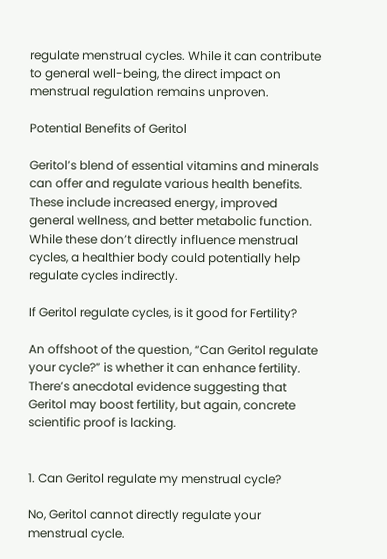regulate menstrual cycles. While it can contribute to general well-being, the direct impact on menstrual regulation remains unproven.

Potential Benefits of Geritol

Geritol’s blend of essential vitamins and minerals can offer and regulate various health benefits. These include increased energy, improved general wellness, and better metabolic function. While these don’t directly influence menstrual cycles, a healthier body could potentially help regulate cycles indirectly.

If Geritol regulate cycles, is it good for Fertility?

An offshoot of the question, “Can Geritol regulate your cycle?” is whether it can enhance fertility. There’s anecdotal evidence suggesting that Geritol may boost fertility, but again, concrete scientific proof is lacking.


1. Can Geritol regulate my menstrual cycle?

No, Geritol cannot directly regulate your menstrual cycle.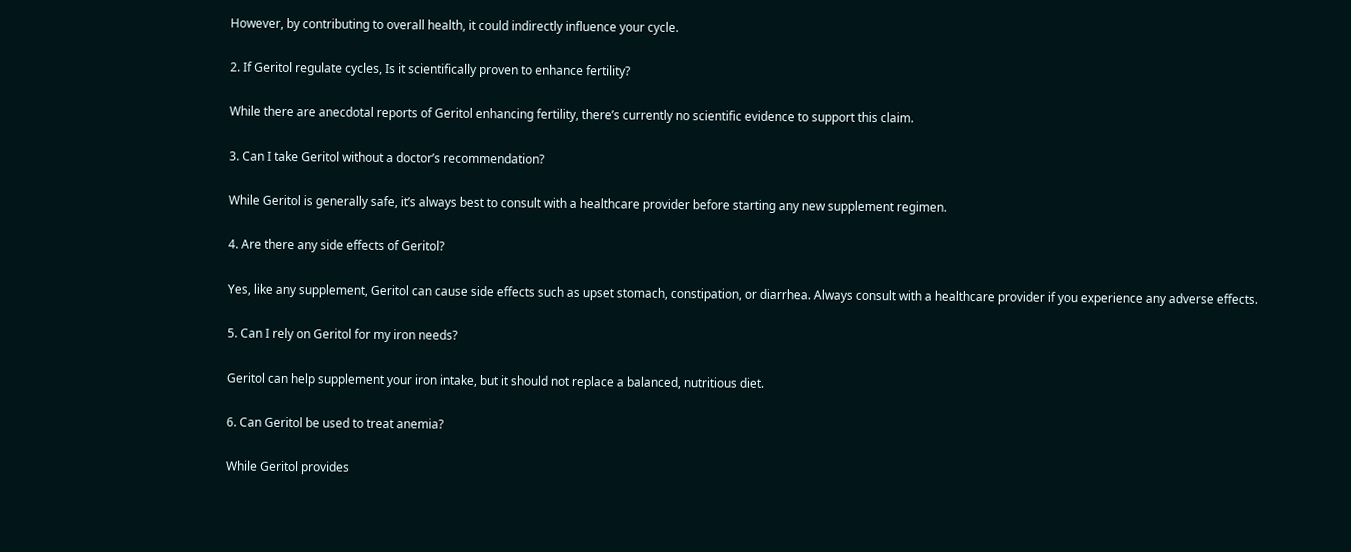However, by contributing to overall health, it could indirectly influence your cycle.

2. If Geritol regulate cycles, Is it scientifically proven to enhance fertility?

While there are anecdotal reports of Geritol enhancing fertility, there’s currently no scientific evidence to support this claim.

3. Can I take Geritol without a doctor’s recommendation?

While Geritol is generally safe, it’s always best to consult with a healthcare provider before starting any new supplement regimen.

4. Are there any side effects of Geritol?

Yes, like any supplement, Geritol can cause side effects such as upset stomach, constipation, or diarrhea. Always consult with a healthcare provider if you experience any adverse effects.

5. Can I rely on Geritol for my iron needs?

Geritol can help supplement your iron intake, but it should not replace a balanced, nutritious diet.

6. Can Geritol be used to treat anemia?

While Geritol provides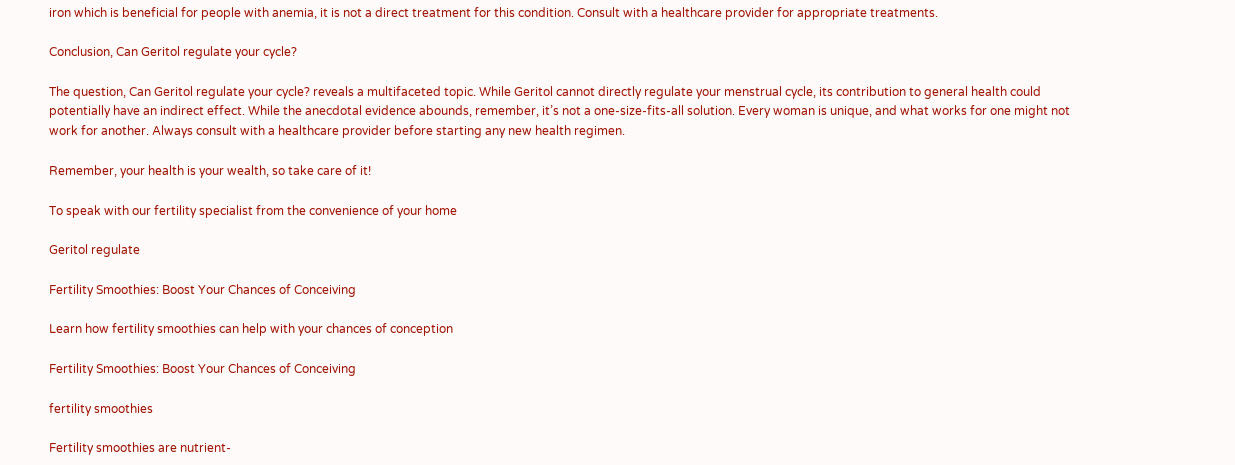iron which is beneficial for people with anemia, it is not a direct treatment for this condition. Consult with a healthcare provider for appropriate treatments.

Conclusion, Can Geritol regulate your cycle?

The question, Can Geritol regulate your cycle? reveals a multifaceted topic. While Geritol cannot directly regulate your menstrual cycle, its contribution to general health could potentially have an indirect effect. While the anecdotal evidence abounds, remember, it’s not a one-size-fits-all solution. Every woman is unique, and what works for one might not work for another. Always consult with a healthcare provider before starting any new health regimen.

Remember, your health is your wealth, so take care of it!

To speak with our fertility specialist from the convenience of your home

Geritol regulate

Fertility Smoothies: Boost Your Chances of Conceiving

Learn how fertility smoothies can help with your chances of conception

Fertility Smoothies: Boost Your Chances of Conceiving

fertility smoothies

Fertility smoothies are nutrient-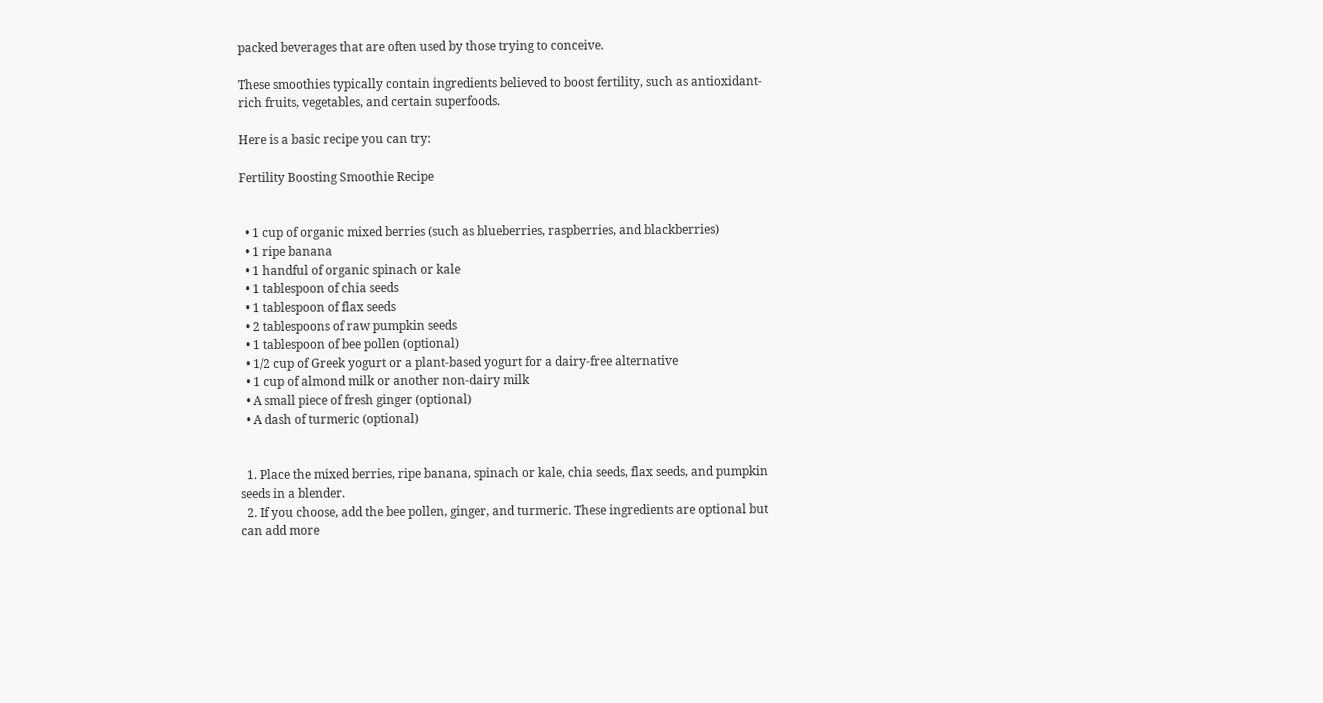packed beverages that are often used by those trying to conceive.

These smoothies typically contain ingredients believed to boost fertility, such as antioxidant-rich fruits, vegetables, and certain superfoods.

Here is a basic recipe you can try:

Fertility Boosting Smoothie Recipe


  • 1 cup of organic mixed berries (such as blueberries, raspberries, and blackberries)
  • 1 ripe banana
  • 1 handful of organic spinach or kale
  • 1 tablespoon of chia seeds
  • 1 tablespoon of flax seeds
  • 2 tablespoons of raw pumpkin seeds
  • 1 tablespoon of bee pollen (optional)
  • 1/2 cup of Greek yogurt or a plant-based yogurt for a dairy-free alternative
  • 1 cup of almond milk or another non-dairy milk
  • A small piece of fresh ginger (optional)
  • A dash of turmeric (optional)


  1. Place the mixed berries, ripe banana, spinach or kale, chia seeds, flax seeds, and pumpkin seeds in a blender.
  2. If you choose, add the bee pollen, ginger, and turmeric. These ingredients are optional but can add more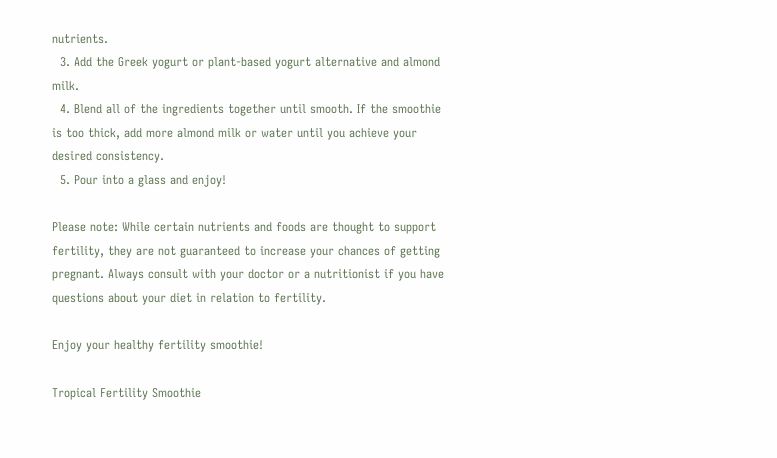nutrients.
  3. Add the Greek yogurt or plant-based yogurt alternative and almond milk.
  4. Blend all of the ingredients together until smooth. If the smoothie is too thick, add more almond milk or water until you achieve your desired consistency.
  5. Pour into a glass and enjoy!

Please note: While certain nutrients and foods are thought to support fertility, they are not guaranteed to increase your chances of getting pregnant. Always consult with your doctor or a nutritionist if you have questions about your diet in relation to fertility.

Enjoy your healthy fertility smoothie!

Tropical Fertility Smoothie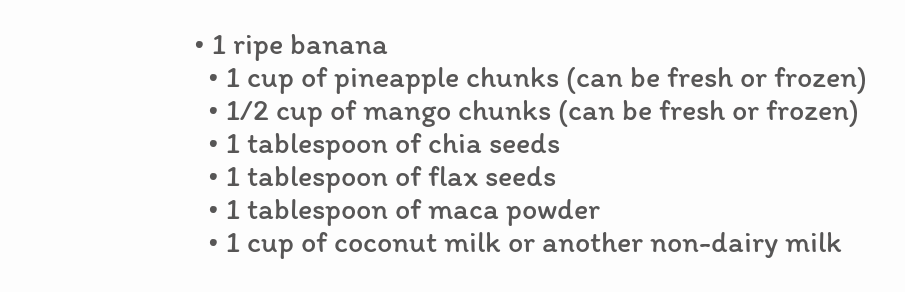• 1 ripe banana
  • 1 cup of pineapple chunks (can be fresh or frozen)
  • 1/2 cup of mango chunks (can be fresh or frozen)
  • 1 tablespoon of chia seeds
  • 1 tablespoon of flax seeds
  • 1 tablespoon of maca powder
  • 1 cup of coconut milk or another non-dairy milk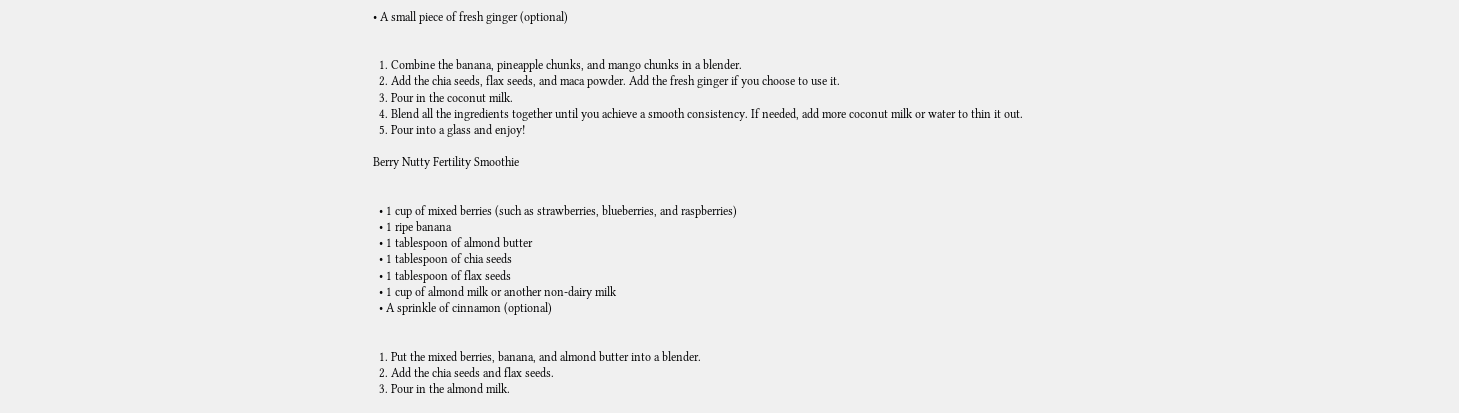• A small piece of fresh ginger (optional)


  1. Combine the banana, pineapple chunks, and mango chunks in a blender.
  2. Add the chia seeds, flax seeds, and maca powder. Add the fresh ginger if you choose to use it.
  3. Pour in the coconut milk.
  4. Blend all the ingredients together until you achieve a smooth consistency. If needed, add more coconut milk or water to thin it out.
  5. Pour into a glass and enjoy!

Berry Nutty Fertility Smoothie


  • 1 cup of mixed berries (such as strawberries, blueberries, and raspberries)
  • 1 ripe banana
  • 1 tablespoon of almond butter
  • 1 tablespoon of chia seeds
  • 1 tablespoon of flax seeds
  • 1 cup of almond milk or another non-dairy milk
  • A sprinkle of cinnamon (optional)


  1. Put the mixed berries, banana, and almond butter into a blender.
  2. Add the chia seeds and flax seeds.
  3. Pour in the almond milk.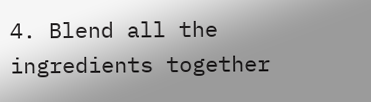4. Blend all the ingredients together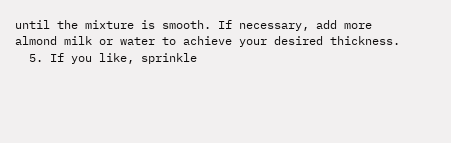until the mixture is smooth. If necessary, add more almond milk or water to achieve your desired thickness.
  5. If you like, sprinkle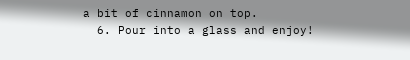a bit of cinnamon on top.
  6. Pour into a glass and enjoy!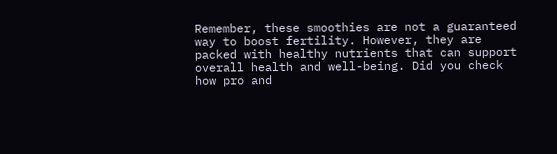Remember, these smoothies are not a guaranteed way to boost fertility. However, they are packed with healthy nutrients that can support overall health and well-being. Did you check how pro and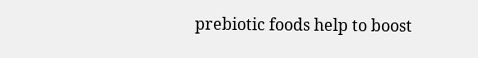prebiotic foods help to boost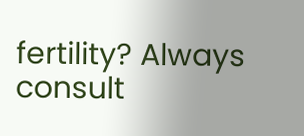fertility? Always consult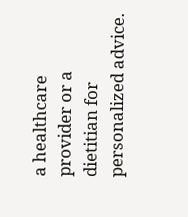a healthcare provider or a dietitian for personalized advice.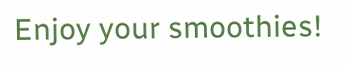Enjoy your smoothies!